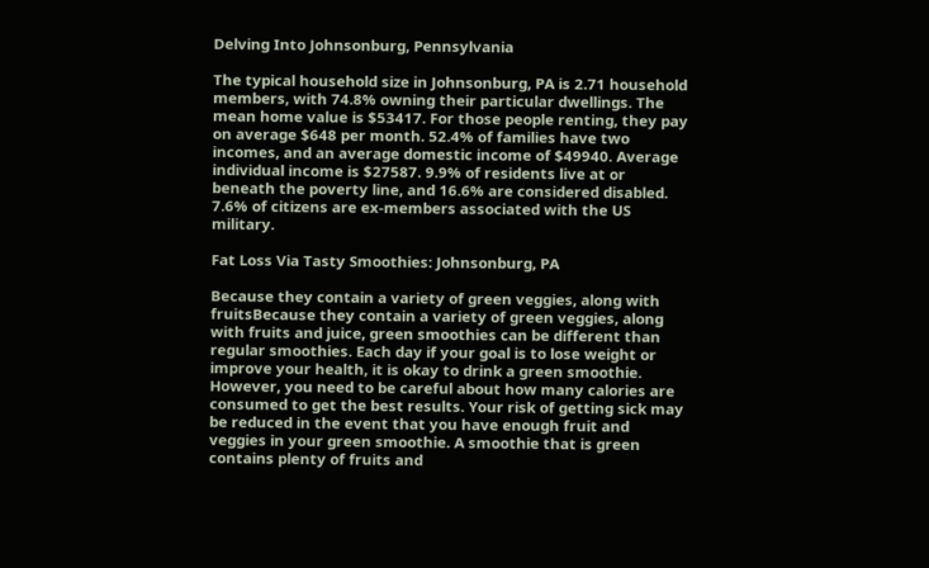Delving Into Johnsonburg, Pennsylvania

The typical household size in Johnsonburg, PA is 2.71 household members, with 74.8% owning their particular dwellings. The mean home value is $53417. For those people renting, they pay on average $648 per month. 52.4% of families have two incomes, and an average domestic income of $49940. Average individual income is $27587. 9.9% of residents live at or beneath the poverty line, and 16.6% are considered disabled. 7.6% of citizens are ex-members associated with the US military.

Fat Loss Via Tasty Smoothies: Johnsonburg, PA

Because they contain a variety of green veggies, along with fruitsBecause they contain a variety of green veggies, along with fruits and juice, green smoothies can be different than regular smoothies. Each day if your goal is to lose weight or improve your health, it is okay to drink a green smoothie. However, you need to be careful about how many calories are consumed to get the best results. Your risk of getting sick may be reduced in the event that you have enough fruit and veggies in your green smoothie. A smoothie that is green contains plenty of fruits and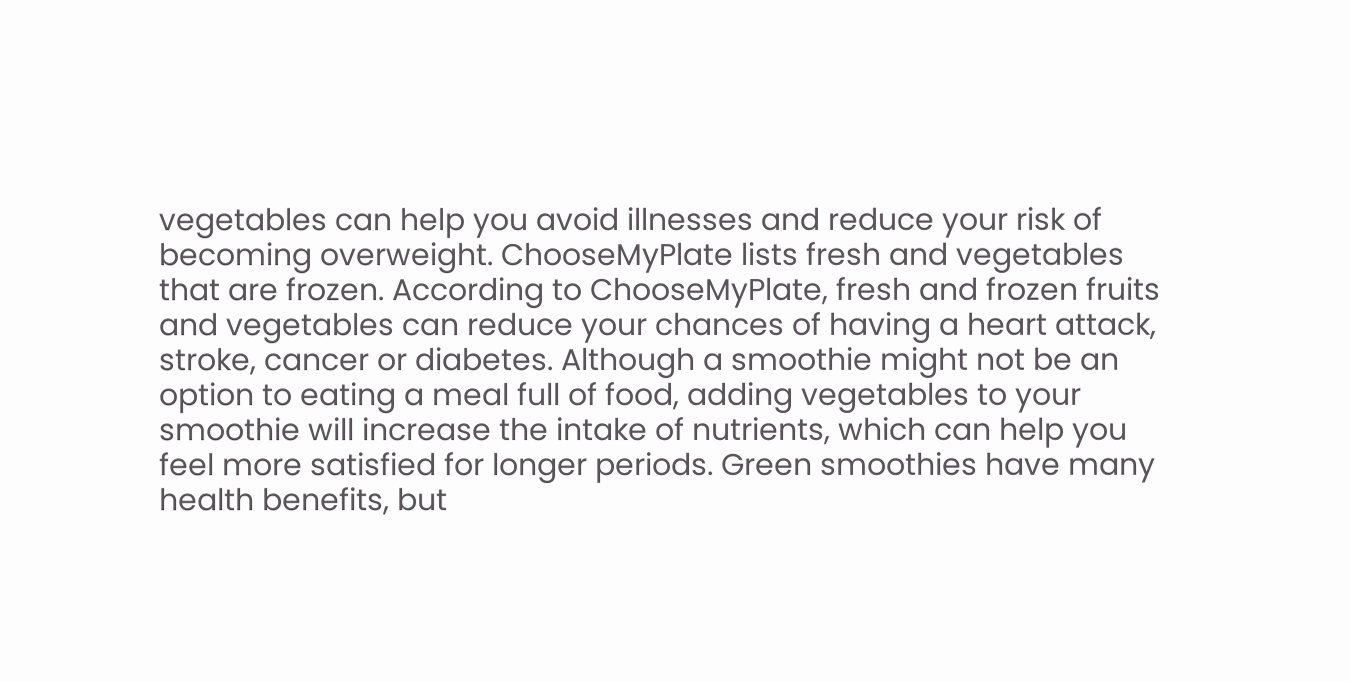vegetables can help you avoid illnesses and reduce your risk of becoming overweight. ChooseMyPlate lists fresh and vegetables that are frozen. According to ChooseMyPlate, fresh and frozen fruits and vegetables can reduce your chances of having a heart attack, stroke, cancer or diabetes. Although a smoothie might not be an option to eating a meal full of food, adding vegetables to your smoothie will increase the intake of nutrients, which can help you feel more satisfied for longer periods. Green smoothies have many health benefits, but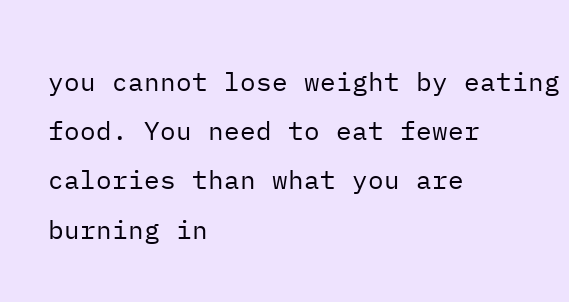you cannot lose weight by eating food. You need to eat fewer calories than what you are burning in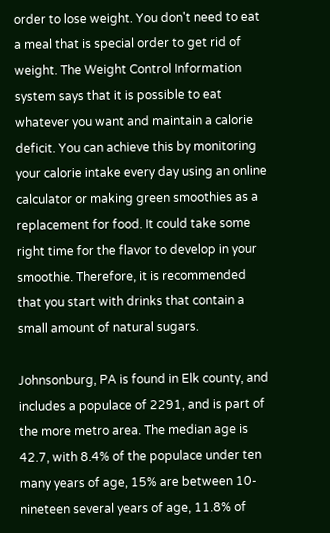order to lose weight. You don't need to eat a meal that is special order to get rid of weight. The Weight Control Information system says that it is possible to eat whatever you want and maintain a calorie deficit. You can achieve this by monitoring your calorie intake every day using an online calculator or making green smoothies as a replacement for food. It could take some right time for the flavor to develop in your smoothie. Therefore, it is recommended that you start with drinks that contain a small amount of natural sugars.

Johnsonburg, PA is found in Elk county, and includes a populace of 2291, and is part of the more metro area. The median age is 42.7, with 8.4% of the populace under ten many years of age, 15% are between 10-nineteen several years of age, 11.8% of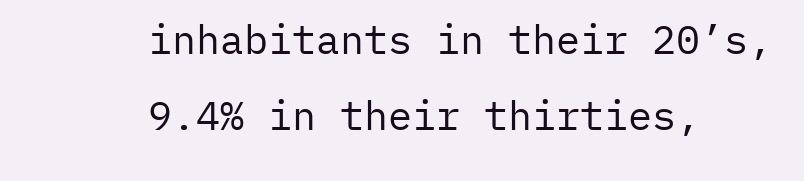inhabitants in their 20’s, 9.4% in their thirties,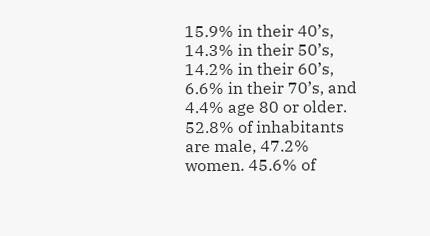15.9% in their 40’s, 14.3% in their 50’s, 14.2% in their 60’s, 6.6% in their 70’s, and 4.4% age 80 or older. 52.8% of inhabitants are male, 47.2% women. 45.6% of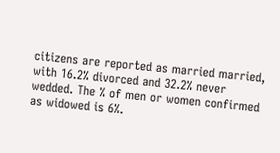citizens are reported as married married, with 16.2% divorced and 32.2% never wedded. The % of men or women confirmed as widowed is 6%.